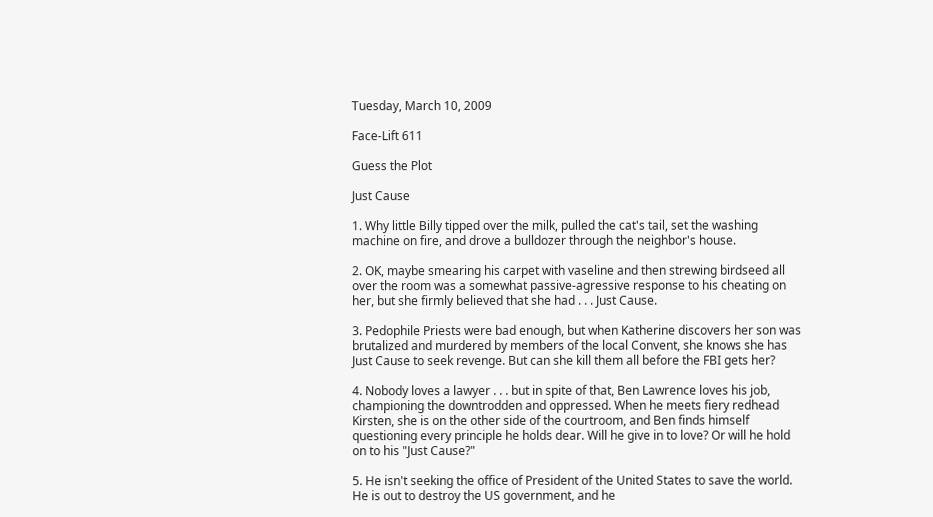Tuesday, March 10, 2009

Face-Lift 611

Guess the Plot

Just Cause

1. Why little Billy tipped over the milk, pulled the cat's tail, set the washing machine on fire, and drove a bulldozer through the neighbor's house.

2. OK, maybe smearing his carpet with vaseline and then strewing birdseed all over the room was a somewhat passive-agressive response to his cheating on her, but she firmly believed that she had . . . Just Cause.

3. Pedophile Priests were bad enough, but when Katherine discovers her son was brutalized and murdered by members of the local Convent, she knows she has Just Cause to seek revenge. But can she kill them all before the FBI gets her?

4. Nobody loves a lawyer . . . but in spite of that, Ben Lawrence loves his job, championing the downtrodden and oppressed. When he meets fiery redhead Kirsten, she is on the other side of the courtroom, and Ben finds himself questioning every principle he holds dear. Will he give in to love? Or will he hold on to his "Just Cause?"

5. He isn't seeking the office of President of the United States to save the world. He is out to destroy the US government, and he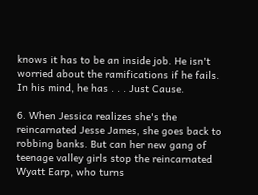knows it has to be an inside job. He isn't worried about the ramifications if he fails. In his mind, he has . . . Just Cause.

6. When Jessica realizes she's the reincarnated Jesse James, she goes back to robbing banks. But can her new gang of teenage valley girls stop the reincarnated Wyatt Earp, who turns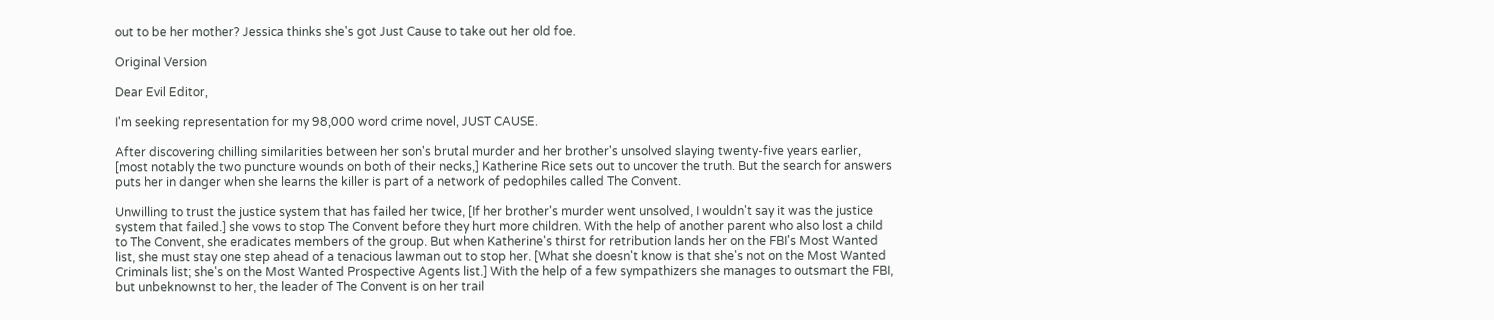out to be her mother? Jessica thinks she's got Just Cause to take out her old foe.

Original Version

Dear Evil Editor,

I'm seeking representation for my 98,000 word crime novel, JUST CAUSE.

After discovering chilling similarities between her son's brutal murder and her brother's unsolved slaying twenty-five years earlier, [most notably the two puncture wounds on both of their necks,] Katherine Rice sets out to uncover the truth. But the search for answers puts her in danger when she learns the killer is part of a network of pedophiles called The Convent.

Unwilling to trust the justice system that has failed her twice, [If her brother's murder went unsolved, I wouldn't say it was the justice system that failed.] she vows to stop The Convent before they hurt more children. With the help of another parent who also lost a child to The Convent, she eradicates members of the group. But when Katherine's thirst for retribution lands her on the FBI's Most Wanted list, she must stay one step ahead of a tenacious lawman out to stop her. [What she doesn't know is that she's not on the Most Wanted Criminals list; she's on the Most Wanted Prospective Agents list.] With the help of a few sympathizers she manages to outsmart the FBI, but unbeknownst to her, the leader of The Convent is on her trail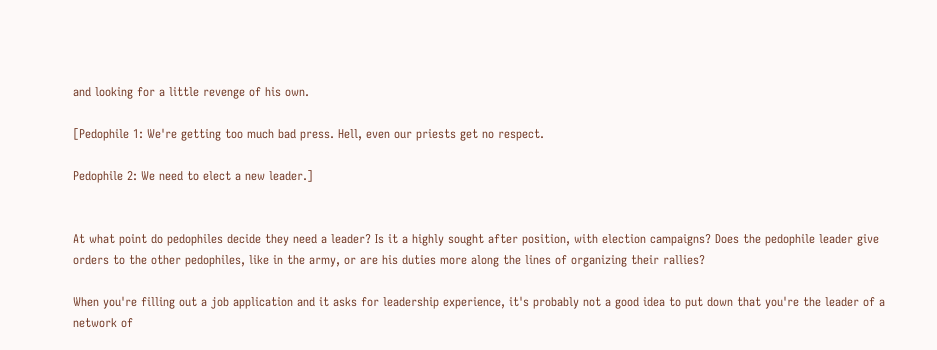and looking for a little revenge of his own.

[Pedophile 1: We're getting too much bad press. Hell, even our priests get no respect.

Pedophile 2: We need to elect a new leader.]


At what point do pedophiles decide they need a leader? Is it a highly sought after position, with election campaigns? Does the pedophile leader give orders to the other pedophiles, like in the army, or are his duties more along the lines of organizing their rallies?

When you're filling out a job application and it asks for leadership experience, it's probably not a good idea to put down that you're the leader of a network of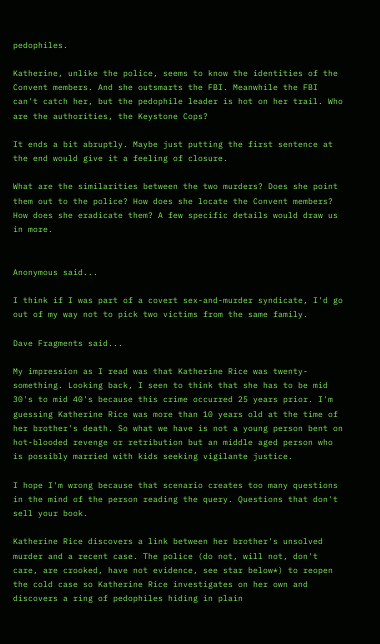pedophiles.

Katherine, unlike the police, seems to know the identities of the Convent members. And she outsmarts the FBI. Meanwhile the FBI can't catch her, but the pedophile leader is hot on her trail. Who are the authorities, the Keystone Cops?

It ends a bit abruptly. Maybe just putting the first sentence at the end would give it a feeling of closure.

What are the similarities between the two murders? Does she point them out to the police? How does she locate the Convent members? How does she eradicate them? A few specific details would draw us in more.


Anonymous said...

I think if I was part of a covert sex-and-murder syndicate, I'd go out of my way not to pick two victims from the same family.

Dave Fragments said...

My impression as I read was that Katherine Rice was twenty-something. Looking back, I seen to think that she has to be mid 30's to mid 40's because this crime occurred 25 years prior. I'm guessing Katherine Rice was more than 10 years old at the time of her brother's death. So what we have is not a young person bent on hot-blooded revenge or retribution but an middle aged person who is possibly married with kids seeking vigilante justice.

I hope I'm wrong because that scenario creates too many questions in the mind of the person reading the query. Questions that don't sell your book.

Katherine Rice discovers a link between her brother's unsolved murder and a recent case. The police (do not, will not, don't care, are crooked, have not evidence, see star below*) to reopen the cold case so Katherine Rice investigates on her own and discovers a ring of pedophiles hiding in plain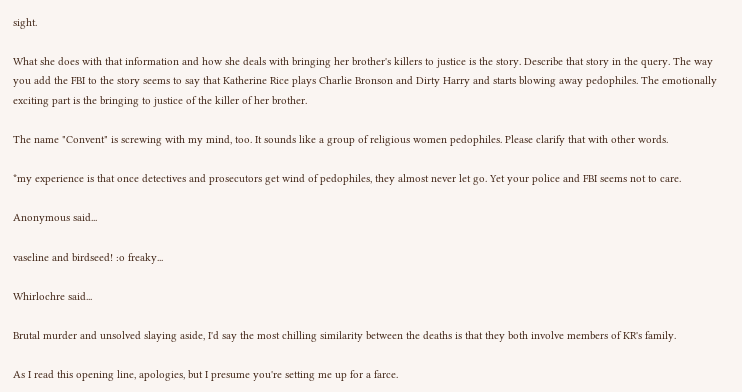sight.

What she does with that information and how she deals with bringing her brother's killers to justice is the story. Describe that story in the query. The way you add the FBI to the story seems to say that Katherine Rice plays Charlie Bronson and Dirty Harry and starts blowing away pedophiles. The emotionally exciting part is the bringing to justice of the killer of her brother.

The name "Convent" is screwing with my mind, too. It sounds like a group of religious women pedophiles. Please clarify that with other words.

*my experience is that once detectives and prosecutors get wind of pedophiles, they almost never let go. Yet your police and FBI seems not to care.

Anonymous said...

vaseline and birdseed! :o freaky...

Whirlochre said...

Brutal murder and unsolved slaying aside, I'd say the most chilling similarity between the deaths is that they both involve members of KR's family.

As I read this opening line, apologies, but I presume you're setting me up for a farce.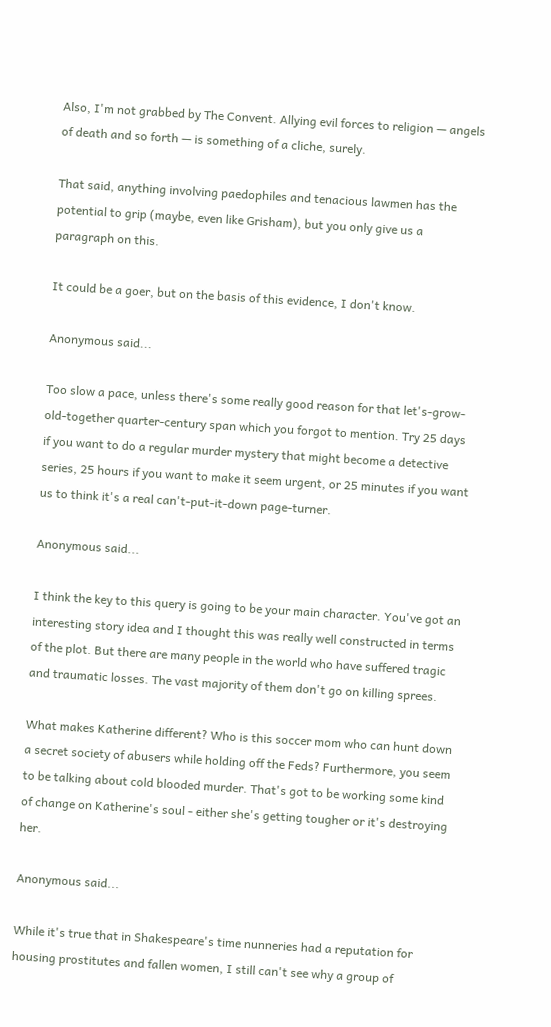Also, I'm not grabbed by The Convent. Allying evil forces to religion — angels of death and so forth — is something of a cliche, surely.

That said, anything involving paedophiles and tenacious lawmen has the potential to grip (maybe, even like Grisham), but you only give us a paragraph on this.

It could be a goer, but on the basis of this evidence, I don't know.

Anonymous said...

Too slow a pace, unless there's some really good reason for that let's-grow-old-together quarter-century span which you forgot to mention. Try 25 days if you want to do a regular murder mystery that might become a detective series, 25 hours if you want to make it seem urgent, or 25 minutes if you want us to think it's a real can't-put-it-down page-turner.

Anonymous said...

I think the key to this query is going to be your main character. You've got an interesting story idea and I thought this was really well constructed in terms of the plot. But there are many people in the world who have suffered tragic and traumatic losses. The vast majority of them don't go on killing sprees.

What makes Katherine different? Who is this soccer mom who can hunt down a secret society of abusers while holding off the Feds? Furthermore, you seem to be talking about cold blooded murder. That's got to be working some kind of change on Katherine's soul - either she's getting tougher or it's destroying her.

Anonymous said...

While it's true that in Shakespeare's time nunneries had a reputation for housing prostitutes and fallen women, I still can't see why a group of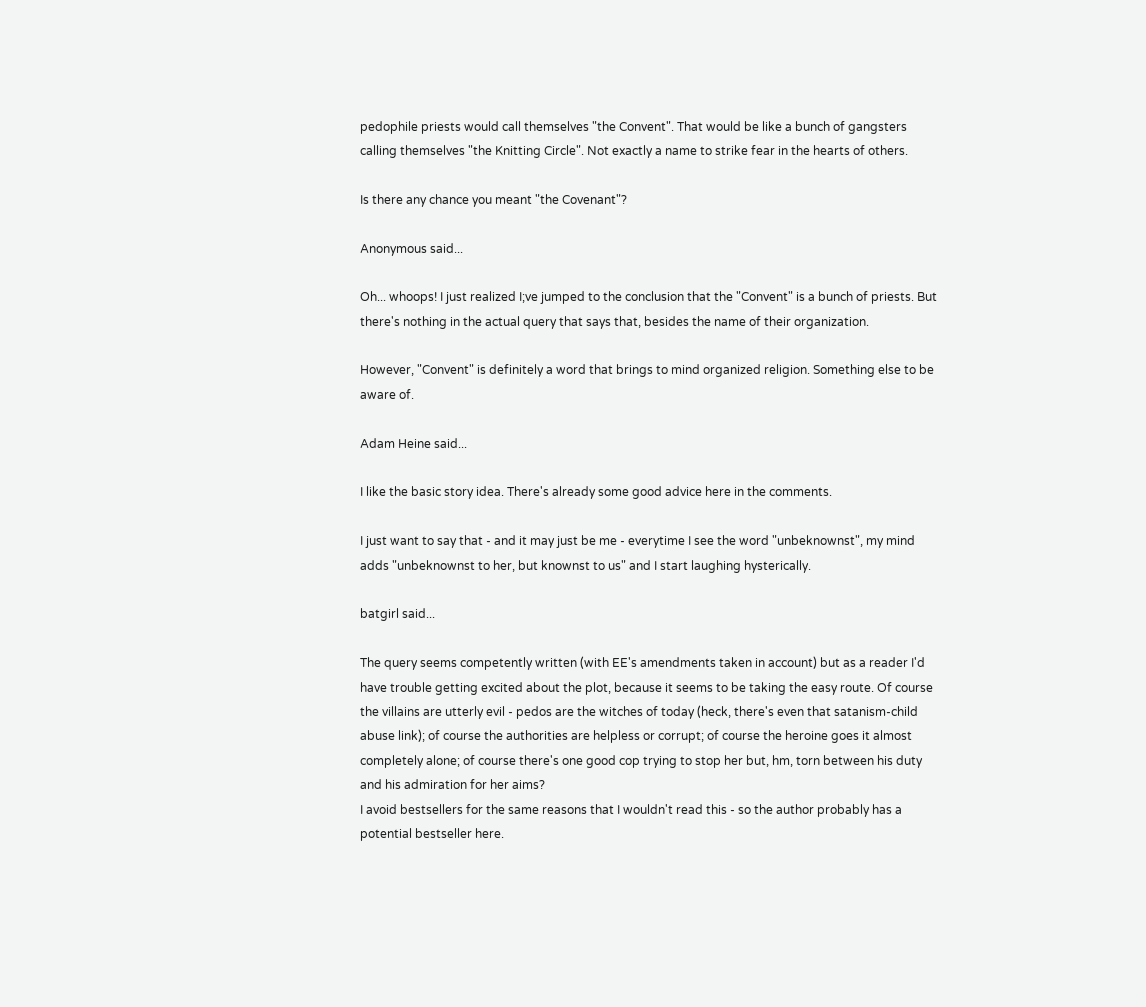pedophile priests would call themselves "the Convent". That would be like a bunch of gangsters calling themselves "the Knitting Circle". Not exactly a name to strike fear in the hearts of others.

Is there any chance you meant "the Covenant"?

Anonymous said...

Oh... whoops! I just realized I;ve jumped to the conclusion that the "Convent" is a bunch of priests. But there's nothing in the actual query that says that, besides the name of their organization.

However, "Convent" is definitely a word that brings to mind organized religion. Something else to be aware of.

Adam Heine said...

I like the basic story idea. There's already some good advice here in the comments.

I just want to say that - and it may just be me - everytime I see the word "unbeknownst", my mind adds "unbeknownst to her, but knownst to us" and I start laughing hysterically.

batgirl said...

The query seems competently written (with EE's amendments taken in account) but as a reader I'd have trouble getting excited about the plot, because it seems to be taking the easy route. Of course the villains are utterly evil - pedos are the witches of today (heck, there's even that satanism-child abuse link); of course the authorities are helpless or corrupt; of course the heroine goes it almost completely alone; of course there's one good cop trying to stop her but, hm, torn between his duty and his admiration for her aims?
I avoid bestsellers for the same reasons that I wouldn't read this - so the author probably has a potential bestseller here.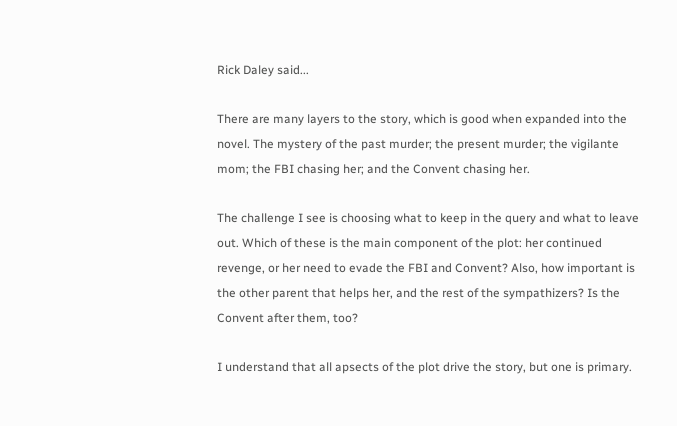Rick Daley said...

There are many layers to the story, which is good when expanded into the novel. The mystery of the past murder; the present murder; the vigilante mom; the FBI chasing her; and the Convent chasing her.

The challenge I see is choosing what to keep in the query and what to leave out. Which of these is the main component of the plot: her continued revenge, or her need to evade the FBI and Convent? Also, how important is the other parent that helps her, and the rest of the sympathizers? Is the Convent after them, too?

I understand that all apsects of the plot drive the story, but one is primary.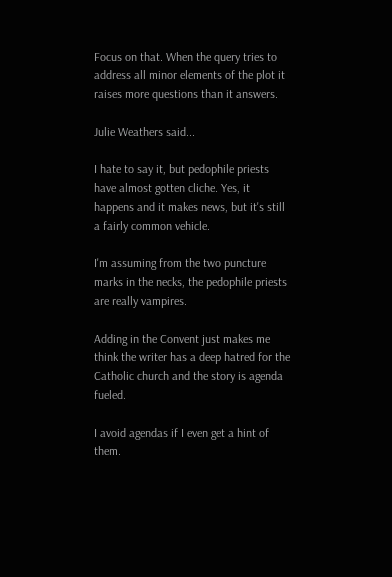Focus on that. When the query tries to address all minor elements of the plot it raises more questions than it answers.

Julie Weathers said...

I hate to say it, but pedophile priests have almost gotten cliche. Yes, it happens and it makes news, but it's still a fairly common vehicle.

I'm assuming from the two puncture marks in the necks, the pedophile priests are really vampires.

Adding in the Convent just makes me think the writer has a deep hatred for the Catholic church and the story is agenda fueled.

I avoid agendas if I even get a hint of them.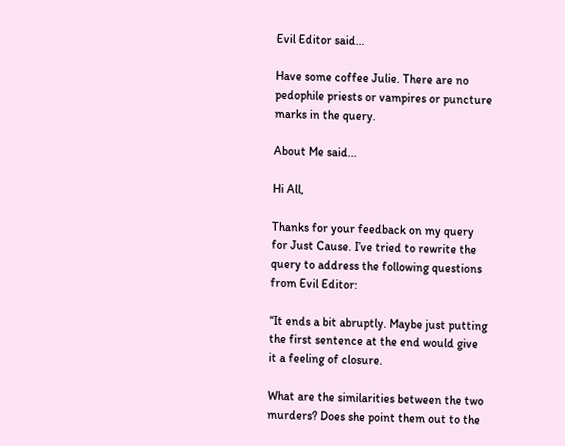Evil Editor said...

Have some coffee Julie. There are no pedophile priests or vampires or puncture marks in the query.

About Me said...

Hi All,

Thanks for your feedback on my query for Just Cause. I’ve tried to rewrite the query to address the following questions from Evil Editor:

“It ends a bit abruptly. Maybe just putting the first sentence at the end would give it a feeling of closure.

What are the similarities between the two murders? Does she point them out to the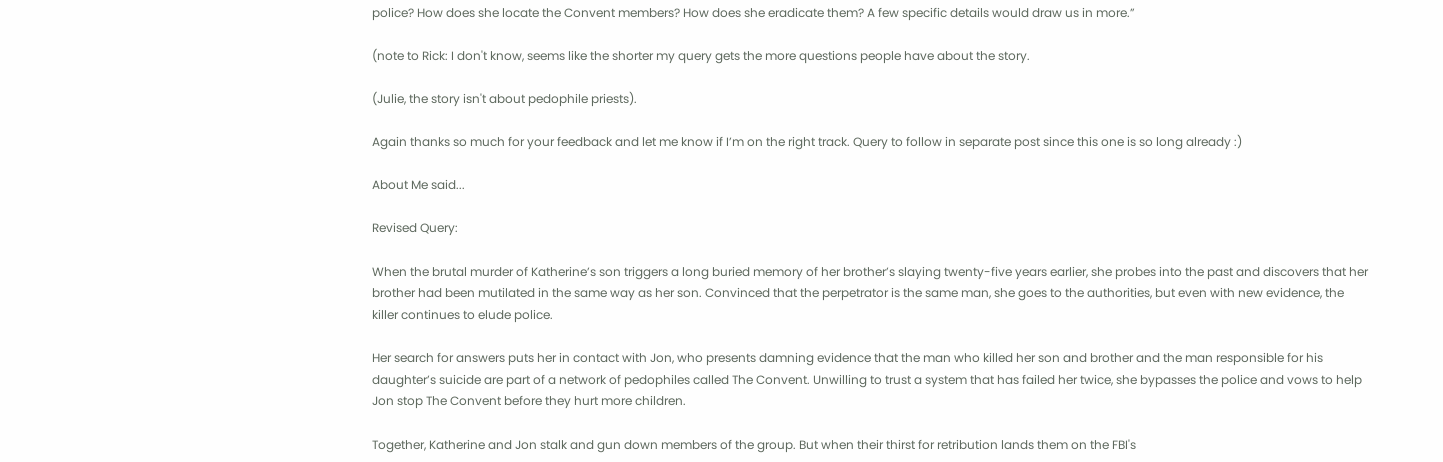police? How does she locate the Convent members? How does she eradicate them? A few specific details would draw us in more.”

(note to Rick: I don't know, seems like the shorter my query gets the more questions people have about the story.

(Julie, the story isn't about pedophile priests).

Again thanks so much for your feedback and let me know if I’m on the right track. Query to follow in separate post since this one is so long already :)

About Me said...

Revised Query:

When the brutal murder of Katherine’s son triggers a long buried memory of her brother’s slaying twenty-five years earlier, she probes into the past and discovers that her brother had been mutilated in the same way as her son. Convinced that the perpetrator is the same man, she goes to the authorities, but even with new evidence, the killer continues to elude police.

Her search for answers puts her in contact with Jon, who presents damning evidence that the man who killed her son and brother and the man responsible for his daughter’s suicide are part of a network of pedophiles called The Convent. Unwilling to trust a system that has failed her twice, she bypasses the police and vows to help Jon stop The Convent before they hurt more children.

Together, Katherine and Jon stalk and gun down members of the group. But when their thirst for retribution lands them on the FBI's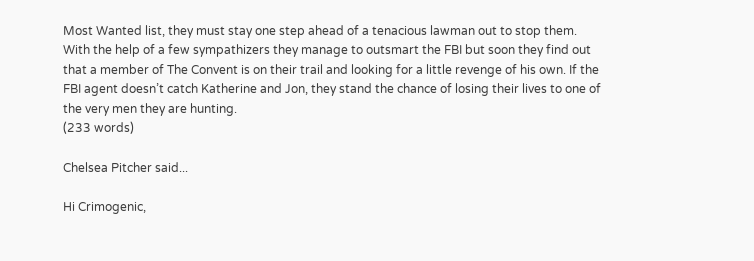Most Wanted list, they must stay one step ahead of a tenacious lawman out to stop them. With the help of a few sympathizers they manage to outsmart the FBI but soon they find out that a member of The Convent is on their trail and looking for a little revenge of his own. If the FBI agent doesn’t catch Katherine and Jon, they stand the chance of losing their lives to one of the very men they are hunting.
(233 words)

Chelsea Pitcher said...

Hi Crimogenic,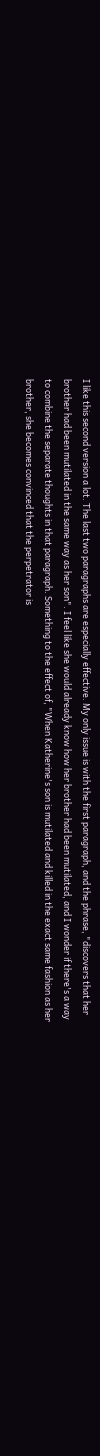I like this second version a lot. The last two paragraphs are especially effective. My only issue is with the first paragraph, and the phrase, "discovers that her brother had been mutilated in the same way as her son". I feel like she would already know how her brother had been mutilated, and I wonder if there's a way to combine the separate thoughts in that paragraph. Something to the effect of, "When Katherine's son is mutilated and killed in the exact same fashion as her brother, she becomes convinced that the perpetrator is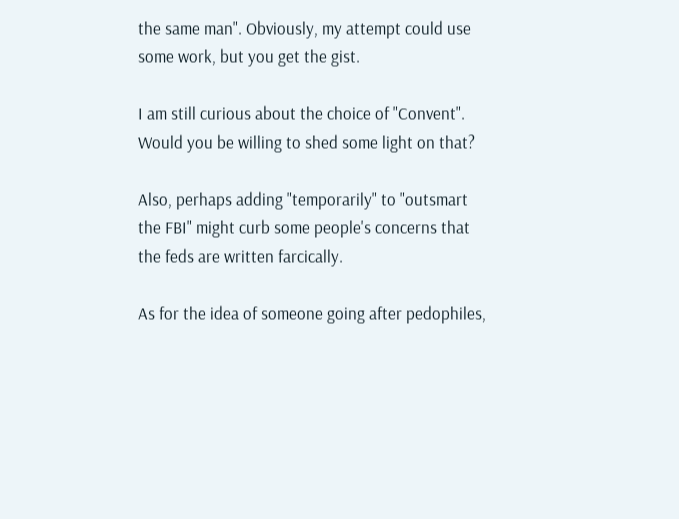the same man". Obviously, my attempt could use some work, but you get the gist.

I am still curious about the choice of "Convent". Would you be willing to shed some light on that?

Also, perhaps adding "temporarily" to "outsmart the FBI" might curb some people's concerns that the feds are written farcically.

As for the idea of someone going after pedophiles,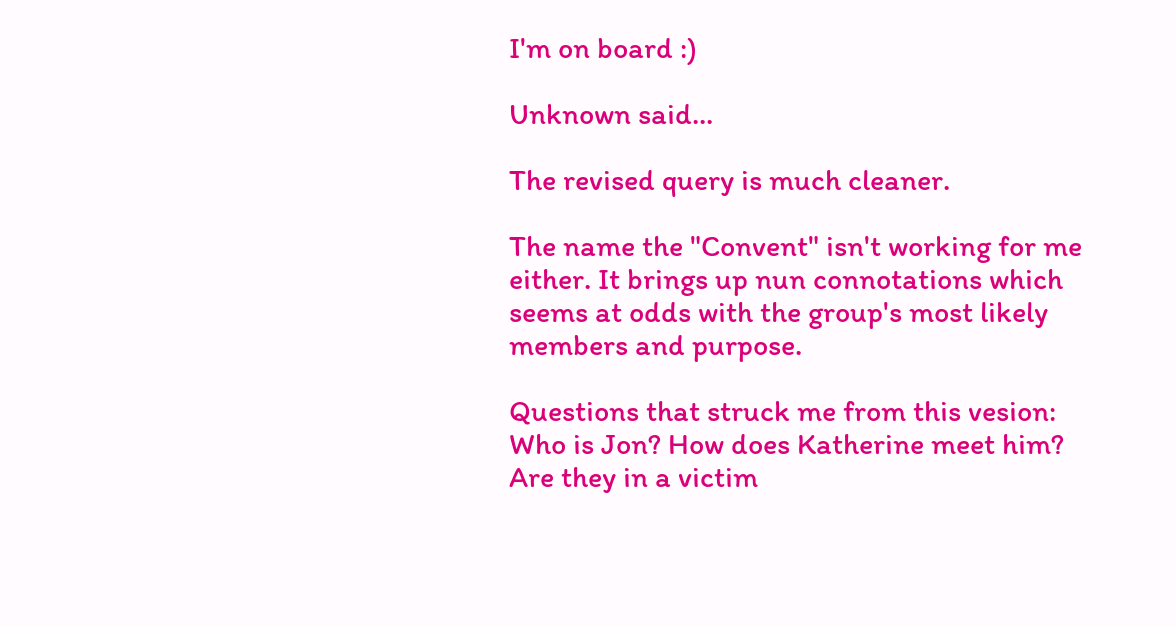I'm on board :)

Unknown said...

The revised query is much cleaner.

The name the "Convent" isn't working for me either. It brings up nun connotations which seems at odds with the group's most likely members and purpose.

Questions that struck me from this vesion:
Who is Jon? How does Katherine meet him? Are they in a victim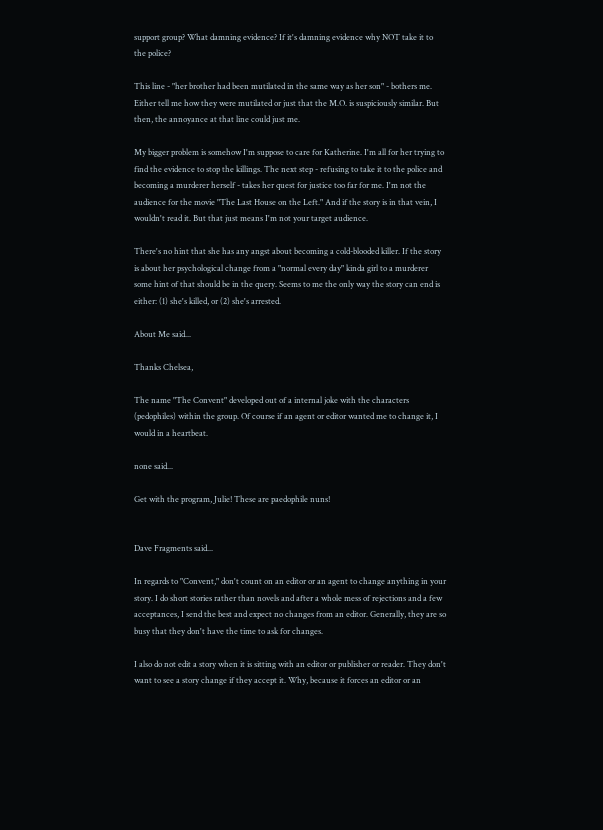support group? What damning evidence? If it's damning evidence why NOT take it to the police?

This line - "her brother had been mutilated in the same way as her son" - bothers me. Either tell me how they were mutilated or just that the M.O. is suspiciously similar. But then, the annoyance at that line could just me.

My bigger problem is somehow I'm suppose to care for Katherine. I'm all for her trying to find the evidence to stop the killings. The next step - refusing to take it to the police and becoming a murderer herself - takes her quest for justice too far for me. I'm not the audience for the movie "The Last House on the Left." And if the story is in that vein, I wouldn't read it. But that just means I'm not your target audience.

There's no hint that she has any angst about becoming a cold-blooded killer. If the story is about her psychological change from a "normal every day" kinda girl to a murderer some hint of that should be in the query. Seems to me the only way the story can end is either: (1) she's killed, or (2) she's arrested.

About Me said...

Thanks Chelsea,

The name "The Convent" developed out of a internal joke with the characters (pedophiles) within the group. Of course if an agent or editor wanted me to change it, I would in a heartbeat.

none said...

Get with the program, Julie! These are paedophile nuns!


Dave Fragments said...

In regards to "Convent," don't count on an editor or an agent to change anything in your story. I do short stories rather than novels and after a whole mess of rejections and a few acceptances, I send the best and expect no changes from an editor. Generally, they are so busy that they don't have the time to ask for changes.

I also do not edit a story when it is sitting with an editor or publisher or reader. They don't want to see a story change if they accept it. Why, because it forces an editor or an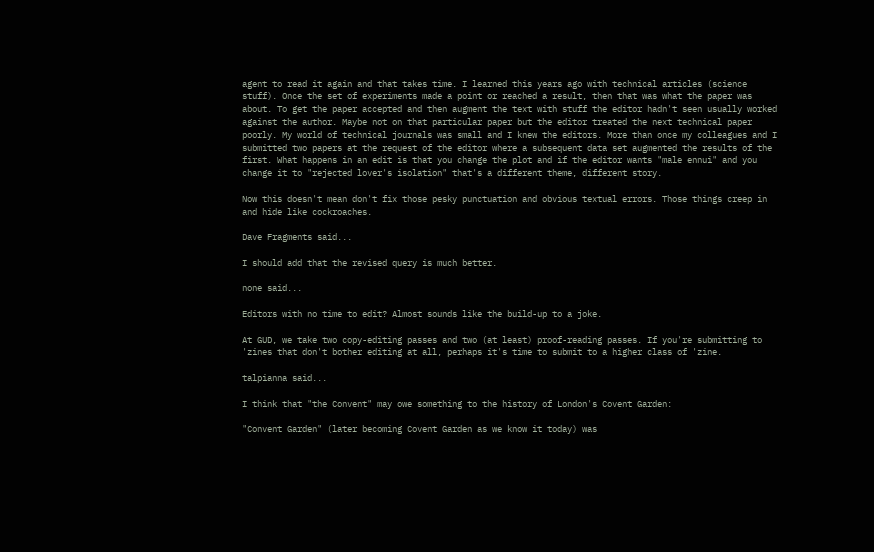agent to read it again and that takes time. I learned this years ago with technical articles (science stuff). Once the set of experiments made a point or reached a result, then that was what the paper was about. To get the paper accepted and then augment the text with stuff the editor hadn't seen usually worked against the author. Maybe not on that particular paper but the editor treated the next technical paper poorly. My world of technical journals was small and I knew the editors. More than once my colleagues and I submitted two papers at the request of the editor where a subsequent data set augmented the results of the first. What happens in an edit is that you change the plot and if the editor wants "male ennui" and you change it to "rejected lover's isolation" that's a different theme, different story.

Now this doesn't mean don't fix those pesky punctuation and obvious textual errors. Those things creep in and hide like cockroaches.

Dave Fragments said...

I should add that the revised query is much better.

none said...

Editors with no time to edit? Almost sounds like the build-up to a joke.

At GUD, we take two copy-editing passes and two (at least) proof-reading passes. If you're submitting to 'zines that don't bother editing at all, perhaps it's time to submit to a higher class of 'zine.

talpianna said...

I think that "the Convent" may owe something to the history of London's Covent Garden:

"Convent Garden" (later becoming Covent Garden as we know it today) was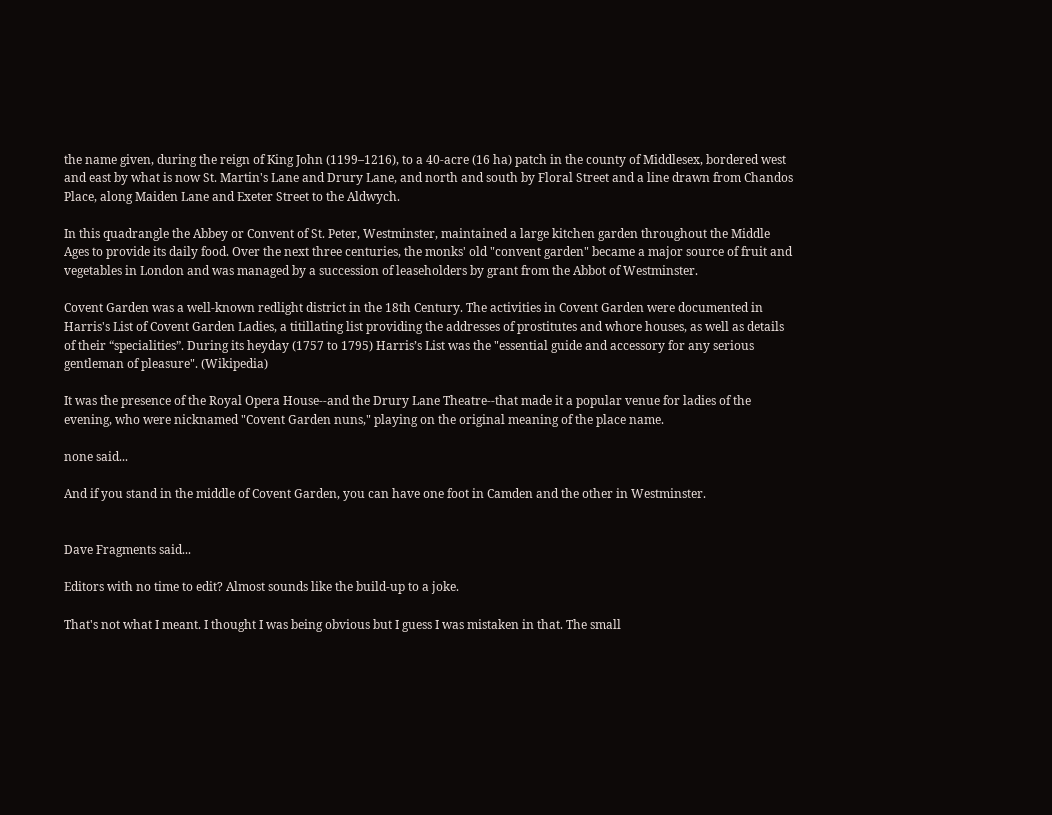the name given, during the reign of King John (1199–1216), to a 40-acre (16 ha) patch in the county of Middlesex, bordered west and east by what is now St. Martin's Lane and Drury Lane, and north and south by Floral Street and a line drawn from Chandos Place, along Maiden Lane and Exeter Street to the Aldwych.

In this quadrangle the Abbey or Convent of St. Peter, Westminster, maintained a large kitchen garden throughout the Middle Ages to provide its daily food. Over the next three centuries, the monks' old "convent garden" became a major source of fruit and vegetables in London and was managed by a succession of leaseholders by grant from the Abbot of Westminster.

Covent Garden was a well-known redlight district in the 18th Century. The activities in Covent Garden were documented in Harris's List of Covent Garden Ladies, a titillating list providing the addresses of prostitutes and whore houses, as well as details of their “specialities”. During its heyday (1757 to 1795) Harris’s List was the "essential guide and accessory for any serious gentleman of pleasure". (Wikipedia)

It was the presence of the Royal Opera House--and the Drury Lane Theatre--that made it a popular venue for ladies of the evening, who were nicknamed "Covent Garden nuns," playing on the original meaning of the place name.

none said...

And if you stand in the middle of Covent Garden, you can have one foot in Camden and the other in Westminster.


Dave Fragments said...

Editors with no time to edit? Almost sounds like the build-up to a joke.

That's not what I meant. I thought I was being obvious but I guess I was mistaken in that. The small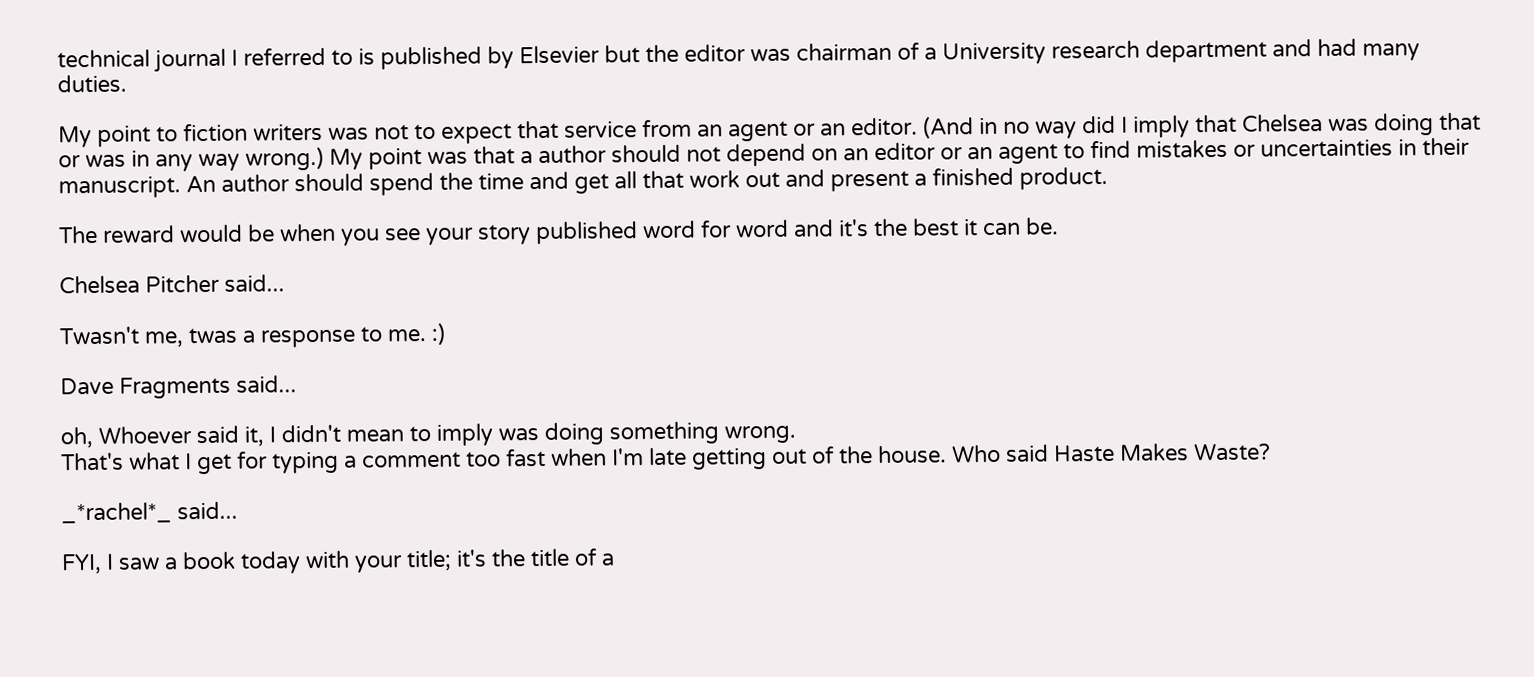technical journal I referred to is published by Elsevier but the editor was chairman of a University research department and had many duties.

My point to fiction writers was not to expect that service from an agent or an editor. (And in no way did I imply that Chelsea was doing that or was in any way wrong.) My point was that a author should not depend on an editor or an agent to find mistakes or uncertainties in their manuscript. An author should spend the time and get all that work out and present a finished product.

The reward would be when you see your story published word for word and it's the best it can be.

Chelsea Pitcher said...

Twasn't me, twas a response to me. :)

Dave Fragments said...

oh, Whoever said it, I didn't mean to imply was doing something wrong.
That's what I get for typing a comment too fast when I'm late getting out of the house. Who said Haste Makes Waste?

_*rachel*_ said...

FYI, I saw a book today with your title; it's the title of a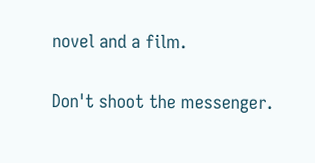novel and a film.

Don't shoot the messenger.